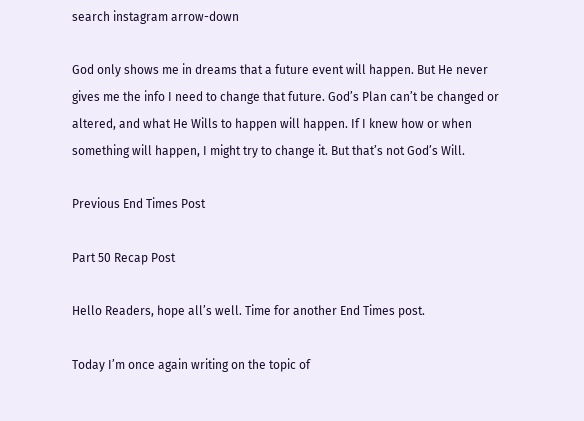search instagram arrow-down

God only shows me in dreams that a future event will happen. But He never gives me the info I need to change that future. God’s Plan can’t be changed or altered, and what He Wills to happen will happen. If I knew how or when something will happen, I might try to change it. But that’s not God’s Will.

Previous End Times Post

Part 50 Recap Post

Hello Readers, hope all’s well. Time for another End Times post.

Today I’m once again writing on the topic of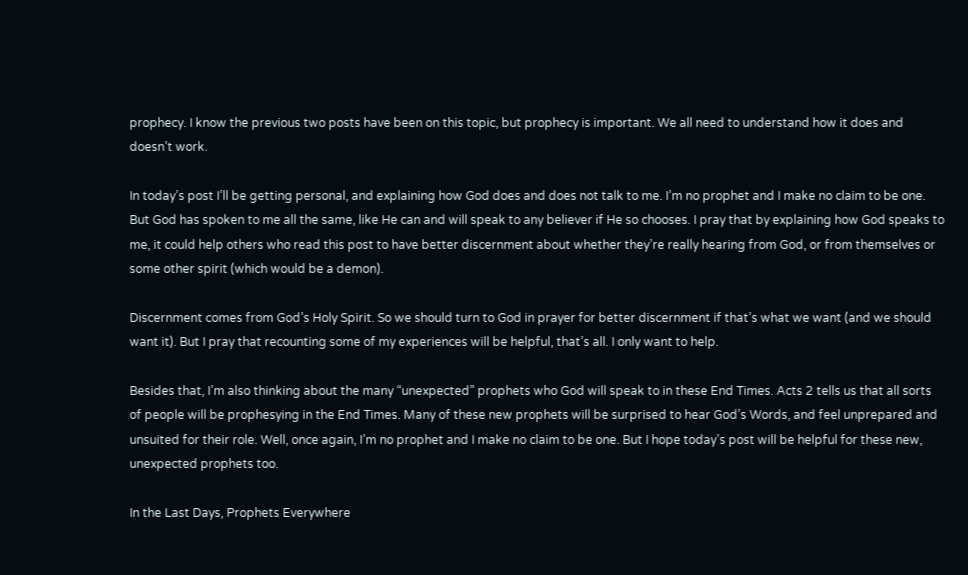prophecy. I know the previous two posts have been on this topic, but prophecy is important. We all need to understand how it does and doesn’t work.

In today’s post I’ll be getting personal, and explaining how God does and does not talk to me. I’m no prophet and I make no claim to be one. But God has spoken to me all the same, like He can and will speak to any believer if He so chooses. I pray that by explaining how God speaks to me, it could help others who read this post to have better discernment about whether they’re really hearing from God, or from themselves or some other spirit (which would be a demon).

Discernment comes from God’s Holy Spirit. So we should turn to God in prayer for better discernment if that’s what we want (and we should want it). But I pray that recounting some of my experiences will be helpful, that’s all. I only want to help.

Besides that, I’m also thinking about the many “unexpected” prophets who God will speak to in these End Times. Acts 2 tells us that all sorts of people will be prophesying in the End Times. Many of these new prophets will be surprised to hear God’s Words, and feel unprepared and unsuited for their role. Well, once again, I’m no prophet and I make no claim to be one. But I hope today’s post will be helpful for these new, unexpected prophets too.

In the Last Days, Prophets Everywhere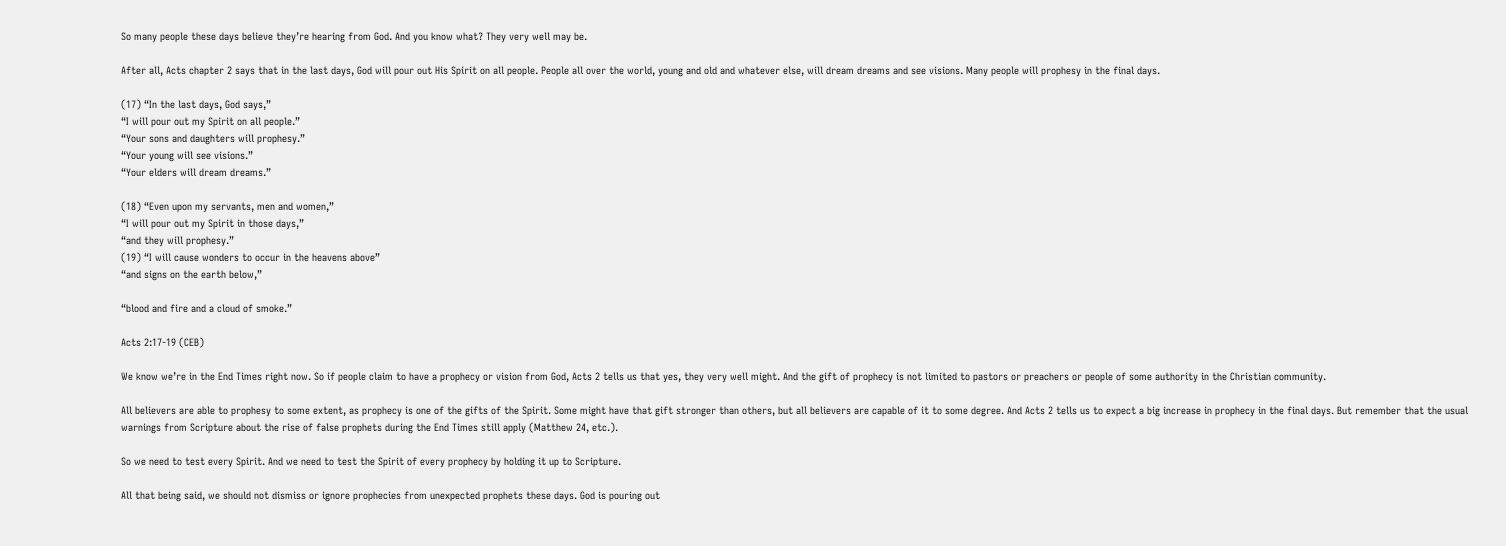So many people these days believe they’re hearing from God. And you know what? They very well may be.

After all, Acts chapter 2 says that in the last days, God will pour out His Spirit on all people. People all over the world, young and old and whatever else, will dream dreams and see visions. Many people will prophesy in the final days.

(17) “In the last days, God says,”
“I will pour out my Spirit on all people.”
“Your sons and daughters will prophesy.”
“Your young will see visions.”
“Your elders will dream dreams.”

(18) “Even upon my servants, men and women,”
“I will pour out my Spirit in those days,”
“and they will prophesy.”
(19) “I will cause wonders to occur in the heavens above”
“and signs on the earth below,”

“blood and fire and a cloud of smoke.”

Acts 2:17-19 (CEB)

We know we’re in the End Times right now. So if people claim to have a prophecy or vision from God, Acts 2 tells us that yes, they very well might. And the gift of prophecy is not limited to pastors or preachers or people of some authority in the Christian community.

All believers are able to prophesy to some extent, as prophecy is one of the gifts of the Spirit. Some might have that gift stronger than others, but all believers are capable of it to some degree. And Acts 2 tells us to expect a big increase in prophecy in the final days. But remember that the usual warnings from Scripture about the rise of false prophets during the End Times still apply (Matthew 24, etc.).

So we need to test every Spirit. And we need to test the Spirit of every prophecy by holding it up to Scripture.

All that being said, we should not dismiss or ignore prophecies from unexpected prophets these days. God is pouring out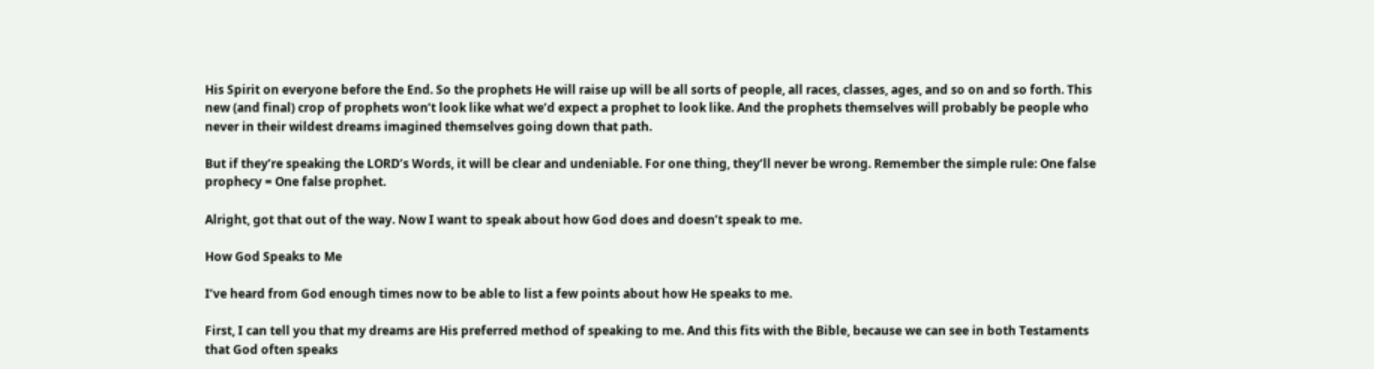His Spirit on everyone before the End. So the prophets He will raise up will be all sorts of people, all races, classes, ages, and so on and so forth. This new (and final) crop of prophets won’t look like what we’d expect a prophet to look like. And the prophets themselves will probably be people who never in their wildest dreams imagined themselves going down that path.

But if they’re speaking the LORD’s Words, it will be clear and undeniable. For one thing, they’ll never be wrong. Remember the simple rule: One false prophecy = One false prophet.

Alright, got that out of the way. Now I want to speak about how God does and doesn’t speak to me.

How God Speaks to Me

I’ve heard from God enough times now to be able to list a few points about how He speaks to me.

First, I can tell you that my dreams are His preferred method of speaking to me. And this fits with the Bible, because we can see in both Testaments that God often speaks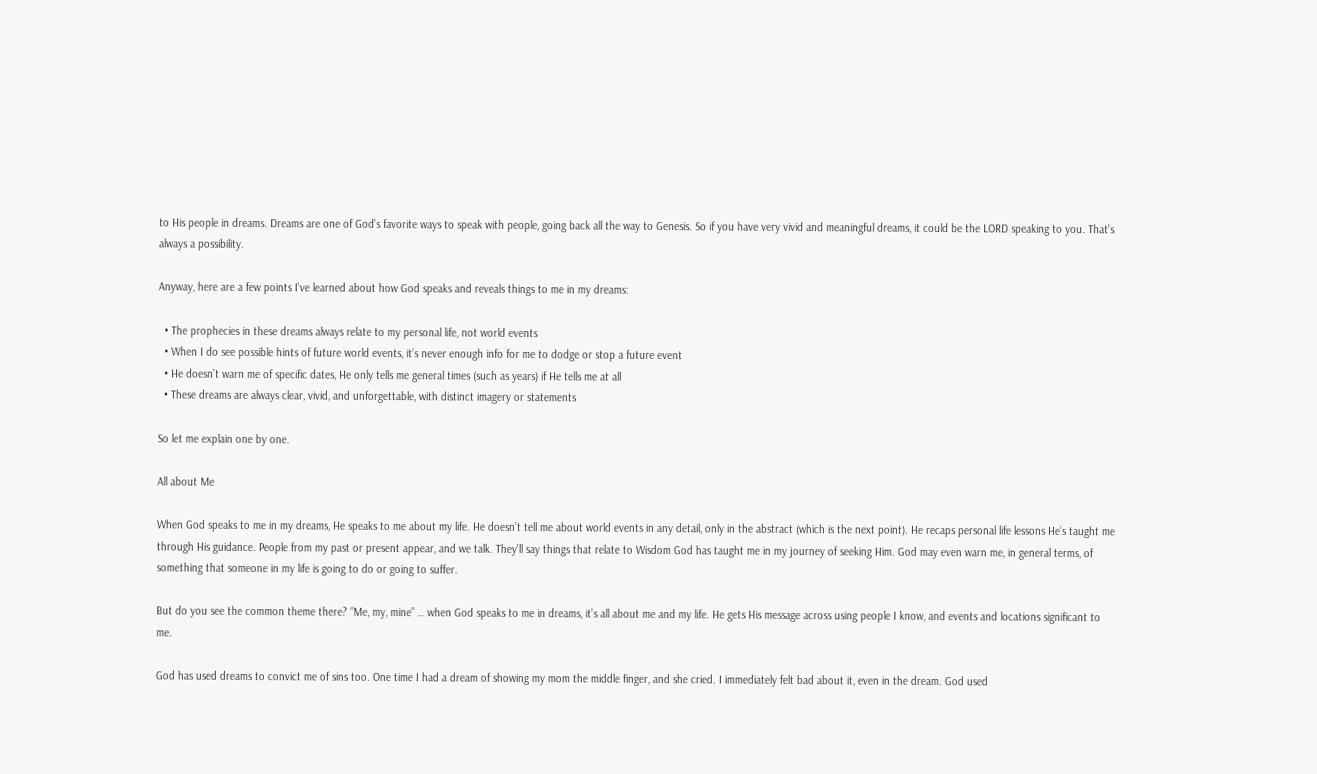to His people in dreams. Dreams are one of God’s favorite ways to speak with people, going back all the way to Genesis. So if you have very vivid and meaningful dreams, it could be the LORD speaking to you. That’s always a possibility.

Anyway, here are a few points I’ve learned about how God speaks and reveals things to me in my dreams:

  • The prophecies in these dreams always relate to my personal life, not world events
  • When I do see possible hints of future world events, it’s never enough info for me to dodge or stop a future event
  • He doesn’t warn me of specific dates, He only tells me general times (such as years) if He tells me at all
  • These dreams are always clear, vivid, and unforgettable, with distinct imagery or statements

So let me explain one by one.

All about Me

When God speaks to me in my dreams, He speaks to me about my life. He doesn’t tell me about world events in any detail, only in the abstract (which is the next point). He recaps personal life lessons He’s taught me through His guidance. People from my past or present appear, and we talk. They’ll say things that relate to Wisdom God has taught me in my journey of seeking Him. God may even warn me, in general terms, of something that someone in my life is going to do or going to suffer.

But do you see the common theme there? “Me, my, mine” … when God speaks to me in dreams, it’s all about me and my life. He gets His message across using people I know, and events and locations significant to me.

God has used dreams to convict me of sins too. One time I had a dream of showing my mom the middle finger, and she cried. I immediately felt bad about it, even in the dream. God used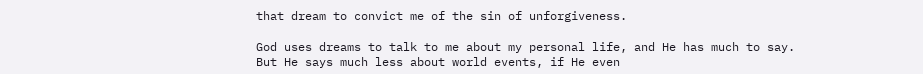that dream to convict me of the sin of unforgiveness.

God uses dreams to talk to me about my personal life, and He has much to say. But He says much less about world events, if He even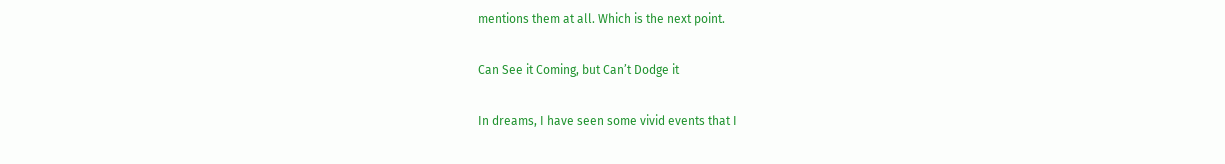mentions them at all. Which is the next point.

Can See it Coming, but Can’t Dodge it

In dreams, I have seen some vivid events that I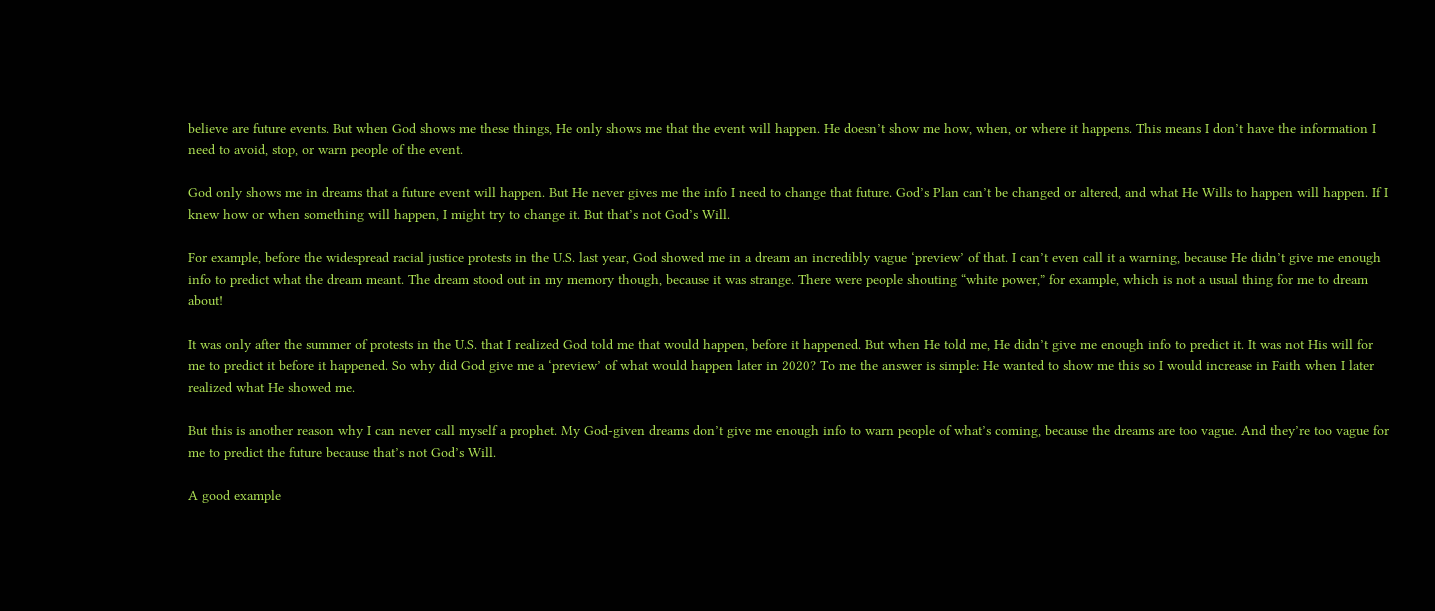believe are future events. But when God shows me these things, He only shows me that the event will happen. He doesn’t show me how, when, or where it happens. This means I don’t have the information I need to avoid, stop, or warn people of the event.

God only shows me in dreams that a future event will happen. But He never gives me the info I need to change that future. God’s Plan can’t be changed or altered, and what He Wills to happen will happen. If I knew how or when something will happen, I might try to change it. But that’s not God’s Will.

For example, before the widespread racial justice protests in the U.S. last year, God showed me in a dream an incredibly vague ‘preview’ of that. I can’t even call it a warning, because He didn’t give me enough info to predict what the dream meant. The dream stood out in my memory though, because it was strange. There were people shouting “white power,” for example, which is not a usual thing for me to dream about!

It was only after the summer of protests in the U.S. that I realized God told me that would happen, before it happened. But when He told me, He didn’t give me enough info to predict it. It was not His will for me to predict it before it happened. So why did God give me a ‘preview’ of what would happen later in 2020? To me the answer is simple: He wanted to show me this so I would increase in Faith when I later realized what He showed me.

But this is another reason why I can never call myself a prophet. My God-given dreams don’t give me enough info to warn people of what’s coming, because the dreams are too vague. And they’re too vague for me to predict the future because that’s not God’s Will.

A good example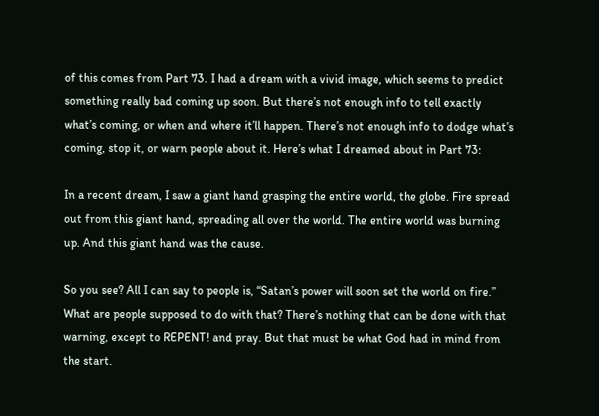of this comes from Part 73. I had a dream with a vivid image, which seems to predict something really bad coming up soon. But there’s not enough info to tell exactly what’s coming, or when and where it’ll happen. There’s not enough info to dodge what’s coming, stop it, or warn people about it. Here’s what I dreamed about in Part 73:

In a recent dream, I saw a giant hand grasping the entire world, the globe. Fire spread out from this giant hand, spreading all over the world. The entire world was burning up. And this giant hand was the cause.

So you see? All I can say to people is, “Satan’s power will soon set the world on fire.” What are people supposed to do with that? There’s nothing that can be done with that warning, except to REPENT! and pray. But that must be what God had in mind from the start.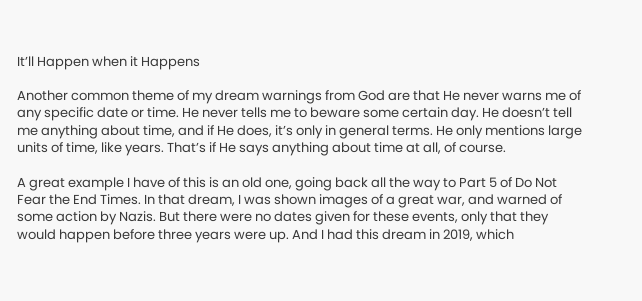It’ll Happen when it Happens

Another common theme of my dream warnings from God are that He never warns me of any specific date or time. He never tells me to beware some certain day. He doesn’t tell me anything about time, and if He does, it’s only in general terms. He only mentions large units of time, like years. That’s if He says anything about time at all, of course.

A great example I have of this is an old one, going back all the way to Part 5 of Do Not Fear the End Times. In that dream, I was shown images of a great war, and warned of some action by Nazis. But there were no dates given for these events, only that they would happen before three years were up. And I had this dream in 2019, which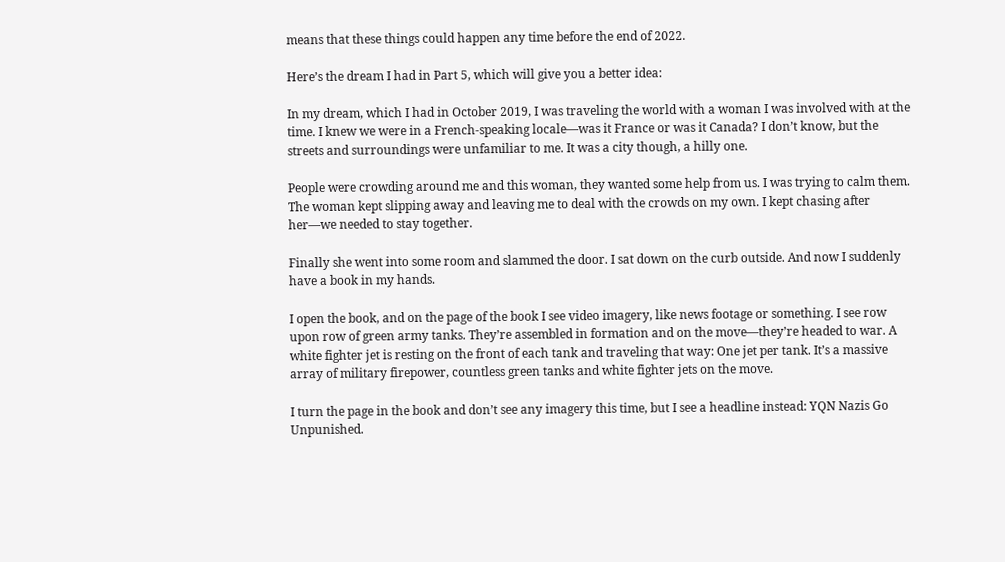means that these things could happen any time before the end of 2022.

Here’s the dream I had in Part 5, which will give you a better idea:

In my dream, which I had in October 2019, I was traveling the world with a woman I was involved with at the time. I knew we were in a French-speaking locale—was it France or was it Canada? I don’t know, but the streets and surroundings were unfamiliar to me. It was a city though, a hilly one.

People were crowding around me and this woman, they wanted some help from us. I was trying to calm them. The woman kept slipping away and leaving me to deal with the crowds on my own. I kept chasing after her—we needed to stay together.

Finally she went into some room and slammed the door. I sat down on the curb outside. And now I suddenly have a book in my hands.

I open the book, and on the page of the book I see video imagery, like news footage or something. I see row upon row of green army tanks. They’re assembled in formation and on the move—they’re headed to war. A white fighter jet is resting on the front of each tank and traveling that way: One jet per tank. It’s a massive array of military firepower, countless green tanks and white fighter jets on the move.

I turn the page in the book and don’t see any imagery this time, but I see a headline instead: YQN Nazis Go Unpunished.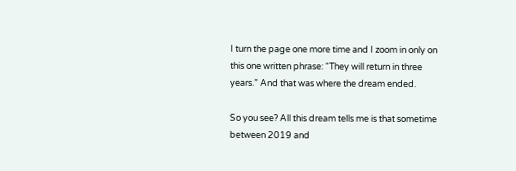I turn the page one more time and I zoom in only on this one written phrase: “They will return in three years.” And that was where the dream ended.

So you see? All this dream tells me is that sometime between 2019 and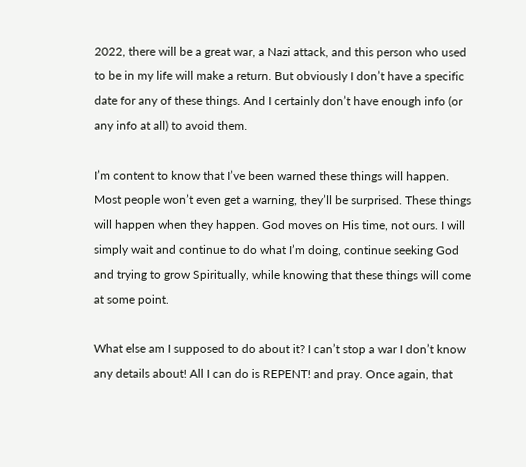2022, there will be a great war, a Nazi attack, and this person who used to be in my life will make a return. But obviously I don’t have a specific date for any of these things. And I certainly don’t have enough info (or any info at all) to avoid them.

I’m content to know that I’ve been warned these things will happen. Most people won’t even get a warning, they’ll be surprised. These things will happen when they happen. God moves on His time, not ours. I will simply wait and continue to do what I’m doing, continue seeking God and trying to grow Spiritually, while knowing that these things will come at some point.

What else am I supposed to do about it? I can’t stop a war I don’t know any details about! All I can do is REPENT! and pray. Once again, that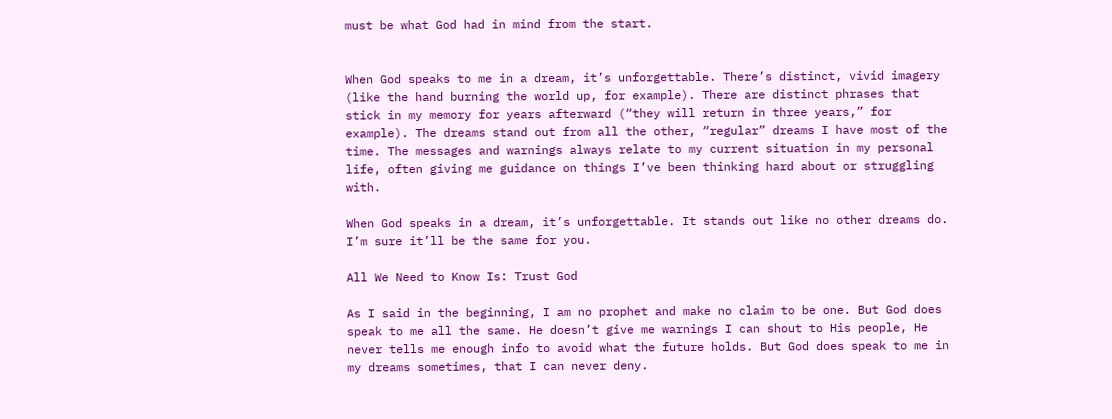must be what God had in mind from the start.


When God speaks to me in a dream, it’s unforgettable. There’s distinct, vivid imagery (like the hand burning the world up, for example). There are distinct phrases that stick in my memory for years afterward (“they will return in three years,” for example). The dreams stand out from all the other, “regular” dreams I have most of the time. The messages and warnings always relate to my current situation in my personal life, often giving me guidance on things I’ve been thinking hard about or struggling with.

When God speaks in a dream, it’s unforgettable. It stands out like no other dreams do. I’m sure it’ll be the same for you.

All We Need to Know Is: Trust God

As I said in the beginning, I am no prophet and make no claim to be one. But God does speak to me all the same. He doesn’t give me warnings I can shout to His people, He never tells me enough info to avoid what the future holds. But God does speak to me in my dreams sometimes, that I can never deny.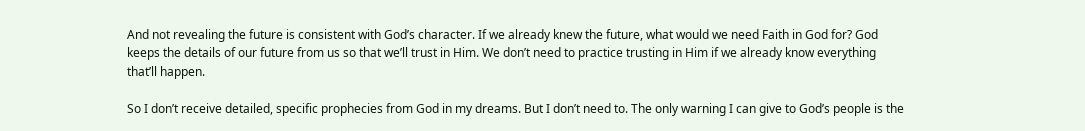And not revealing the future is consistent with God’s character. If we already knew the future, what would we need Faith in God for? God keeps the details of our future from us so that we’ll trust in Him. We don’t need to practice trusting in Him if we already know everything that’ll happen.

So I don’t receive detailed, specific prophecies from God in my dreams. But I don’t need to. The only warning I can give to God’s people is the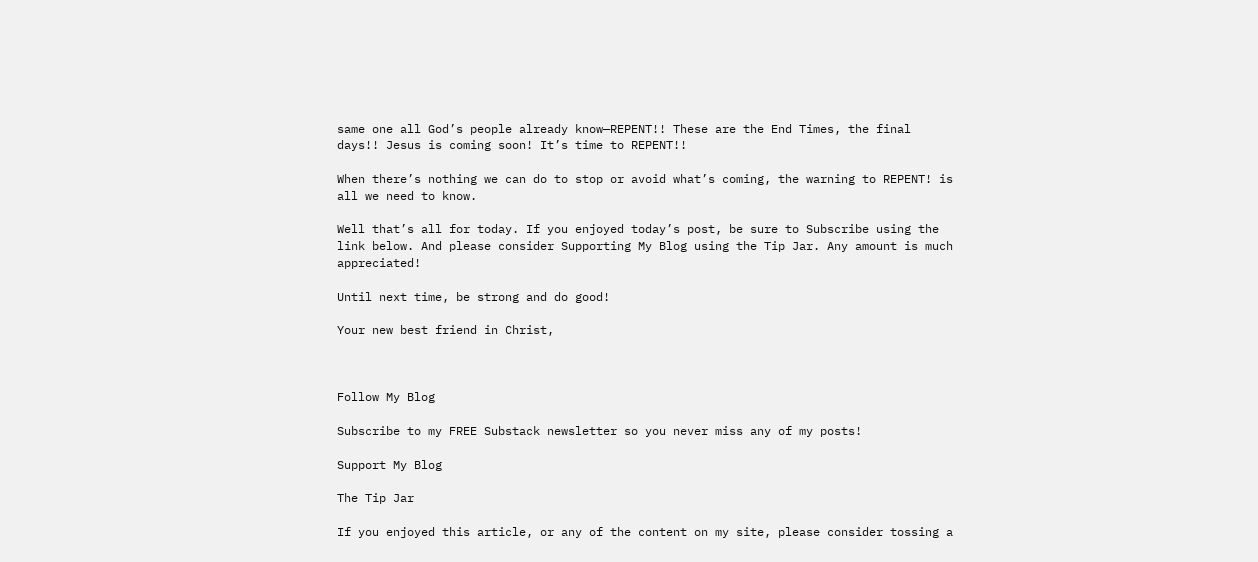same one all God’s people already know—REPENT!! These are the End Times, the final days!! Jesus is coming soon! It’s time to REPENT!!

When there’s nothing we can do to stop or avoid what’s coming, the warning to REPENT! is all we need to know.

Well that’s all for today. If you enjoyed today’s post, be sure to Subscribe using the link below. And please consider Supporting My Blog using the Tip Jar. Any amount is much appreciated!

Until next time, be strong and do good!

Your new best friend in Christ,



Follow My Blog

Subscribe to my FREE Substack newsletter so you never miss any of my posts!

Support My Blog

The Tip Jar

If you enjoyed this article, or any of the content on my site, please consider tossing a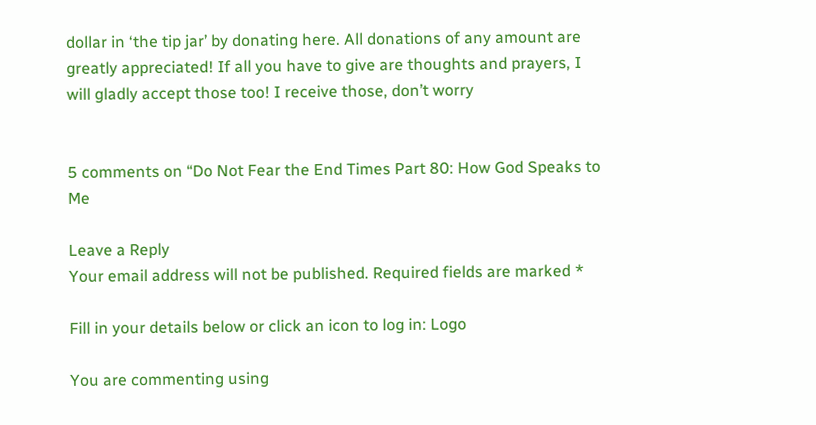dollar in ‘the tip jar’ by donating here. All donations of any amount are greatly appreciated! If all you have to give are thoughts and prayers, I will gladly accept those too! I receive those, don’t worry


5 comments on “Do Not Fear the End Times Part 80: How God Speaks to Me

Leave a Reply
Your email address will not be published. Required fields are marked *

Fill in your details below or click an icon to log in: Logo

You are commenting using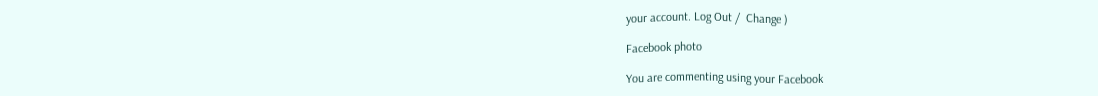your account. Log Out /  Change )

Facebook photo

You are commenting using your Facebook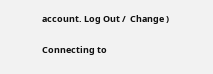account. Log Out /  Change )

Connecting to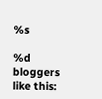%s

%d bloggers like this: